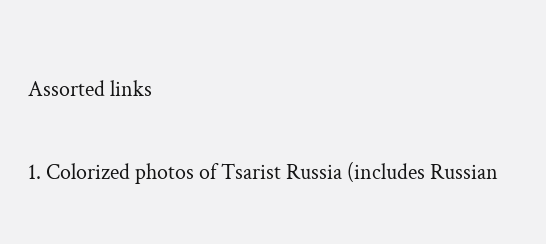Assorted links

1. Colorized photos of Tsarist Russia (includes Russian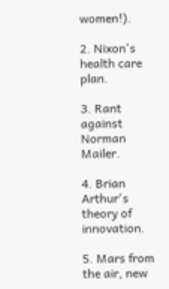women!).

2. Nixon's health care plan.

3. Rant against Norman Mailer.

4. Brian Arthur's theory of innovation.

5. Mars from the air, new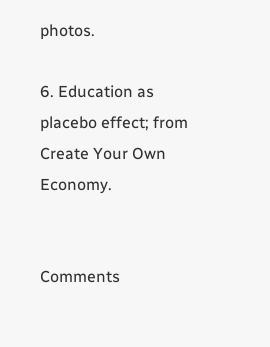photos.

6. Education as placebo effect; from Create Your Own Economy.


Comments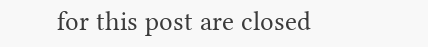for this post are closed